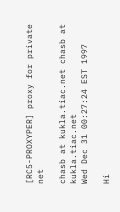[RC5-PROXYPER] proxy for private net

chasb at kukla.tiac.net chasb at kukla.tiac.net
Wed Dec 31 00:27:24 EST 1997

Hi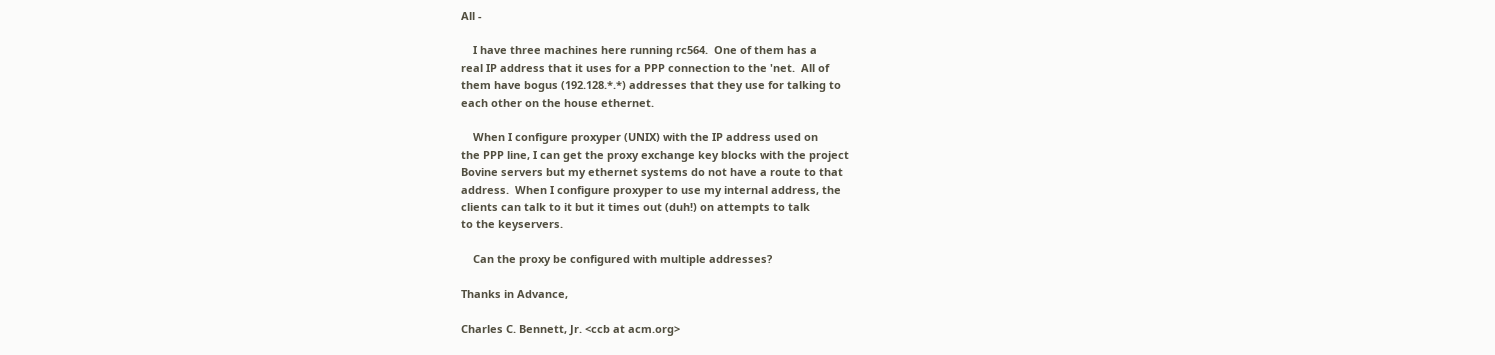All -

    I have three machines here running rc564.  One of them has a
real IP address that it uses for a PPP connection to the 'net.  All of
them have bogus (192.128.*.*) addresses that they use for talking to
each other on the house ethernet.

    When I configure proxyper (UNIX) with the IP address used on
the PPP line, I can get the proxy exchange key blocks with the project
Bovine servers but my ethernet systems do not have a route to that
address.  When I configure proxyper to use my internal address, the
clients can talk to it but it times out (duh!) on attempts to talk
to the keyservers.

    Can the proxy be configured with multiple addresses?

Thanks in Advance,

Charles C. Bennett, Jr. <ccb at acm.org>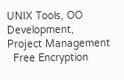UNIX Tools, OO Development, Project Management
  Free Encryption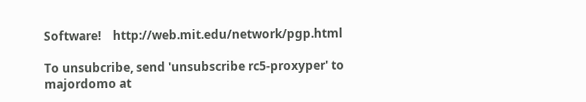Software!    http://web.mit.edu/network/pgp.html

To unsubcribe, send 'unsubscribe rc5-proxyper' to majordomo at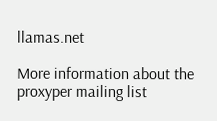llamas.net

More information about the proxyper mailing list